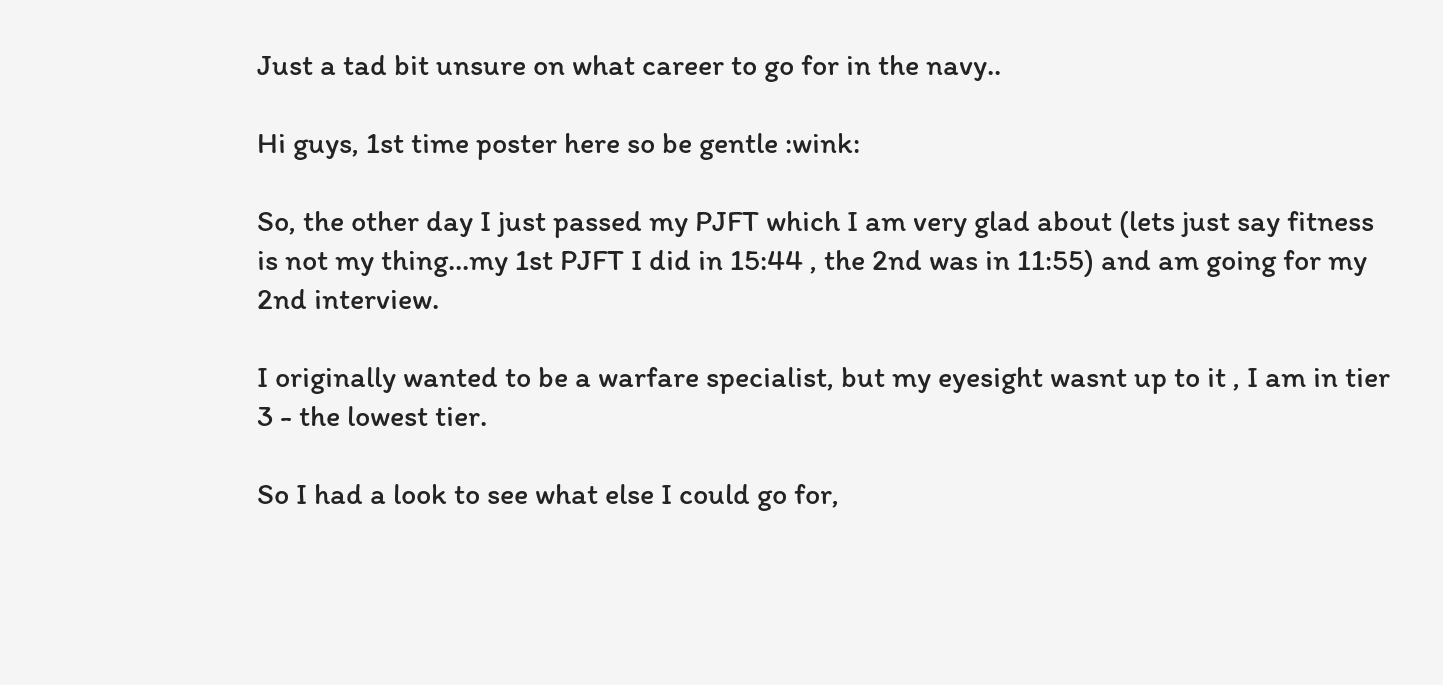Just a tad bit unsure on what career to go for in the navy..

Hi guys, 1st time poster here so be gentle :wink:

So, the other day I just passed my PJFT which I am very glad about (lets just say fitness is not my thing...my 1st PJFT I did in 15:44 , the 2nd was in 11:55) and am going for my 2nd interview.

I originally wanted to be a warfare specialist, but my eyesight wasnt up to it , I am in tier 3 - the lowest tier.

So I had a look to see what else I could go for,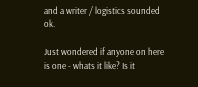and a writer / logistics sounded ok.

Just wondered if anyone on here is one - whats it like? Is it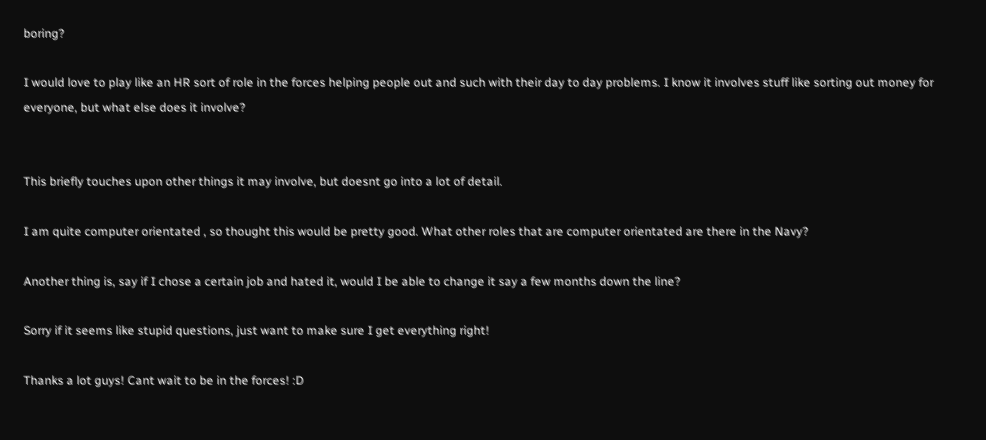boring?

I would love to play like an HR sort of role in the forces helping people out and such with their day to day problems. I know it involves stuff like sorting out money for everyone, but what else does it involve?


This briefly touches upon other things it may involve, but doesnt go into a lot of detail.

I am quite computer orientated , so thought this would be pretty good. What other roles that are computer orientated are there in the Navy?

Another thing is, say if I chose a certain job and hated it, would I be able to change it say a few months down the line?

Sorry if it seems like stupid questions, just want to make sure I get everything right!

Thanks a lot guys! Cant wait to be in the forces! :D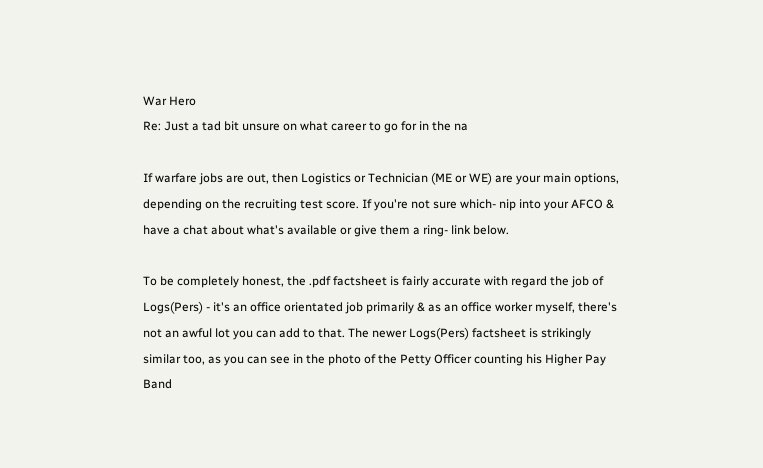War Hero
Re: Just a tad bit unsure on what career to go for in the na

If warfare jobs are out, then Logistics or Technician (ME or WE) are your main options, depending on the recruiting test score. If you're not sure which- nip into your AFCO & have a chat about what's available or give them a ring- link below.

To be completely honest, the .pdf factsheet is fairly accurate with regard the job of Logs(Pers) - it's an office orientated job primarily & as an office worker myself, there's not an awful lot you can add to that. The newer Logs(Pers) factsheet is strikingly similar too, as you can see in the photo of the Petty Officer counting his Higher Pay Band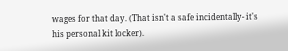wages for that day. (That isn't a safe incidentally- it's his personal kit locker).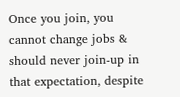Once you join, you cannot change jobs & should never join-up in that expectation, despite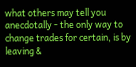what others may tell you anecdotally - the only way to change trades for certain, is by leaving &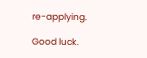re-applying.

Good luck.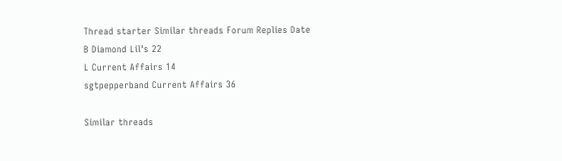Thread starter Similar threads Forum Replies Date
B Diamond Lil's 22
L Current Affairs 14
sgtpepperband Current Affairs 36

Similar threads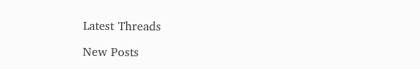Latest Threads

New Posts